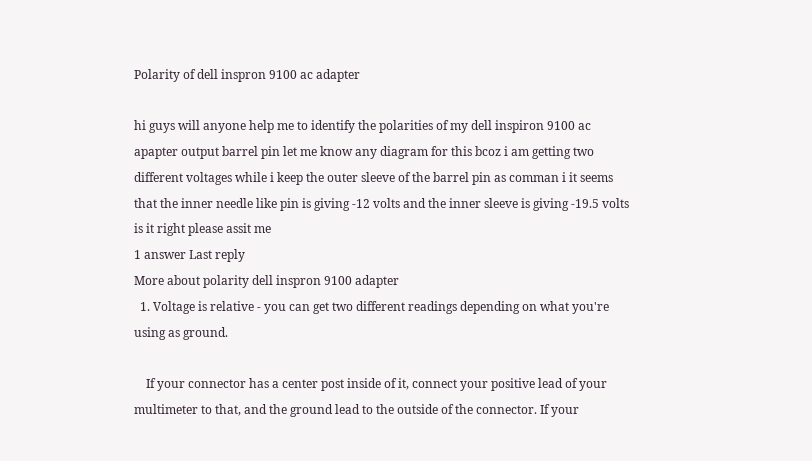Polarity of dell inspron 9100 ac adapter

hi guys will anyone help me to identify the polarities of my dell inspiron 9100 ac apapter output barrel pin let me know any diagram for this bcoz i am getting two different voltages while i keep the outer sleeve of the barrel pin as comman i it seems that the inner needle like pin is giving -12 volts and the inner sleeve is giving -19.5 volts is it right please assit me
1 answer Last reply
More about polarity dell inspron 9100 adapter
  1. Voltage is relative - you can get two different readings depending on what you're using as ground.

    If your connector has a center post inside of it, connect your positive lead of your multimeter to that, and the ground lead to the outside of the connector. If your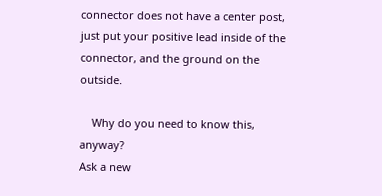connector does not have a center post, just put your positive lead inside of the connector, and the ground on the outside.

    Why do you need to know this, anyway?
Ask a new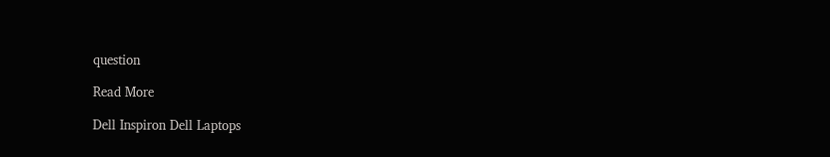question

Read More

Dell Inspiron Dell Laptops